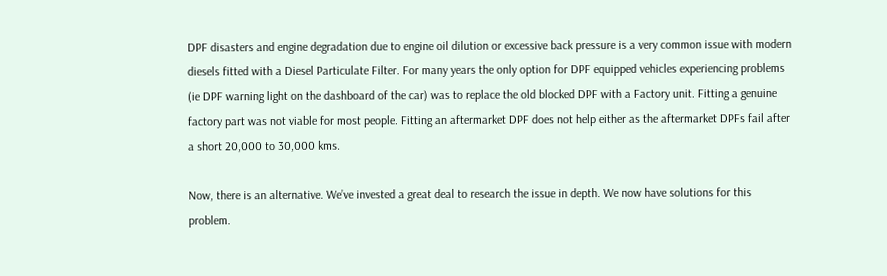DPF disasters and engine degradation due to engine oil dilution or excessive back pressure is a very common issue with modern diesels fitted with a Diesel Particulate Filter. For many years the only option for DPF equipped vehicles experiencing problems (ie DPF warning light on the dashboard of the car) was to replace the old blocked DPF with a Factory unit. Fitting a genuine factory part was not viable for most people. Fitting an aftermarket DPF does not help either as the aftermarket DPFs fail after a short 20,000 to 30,000 kms.

Now, there is an alternative. We’ve invested a great deal to research the issue in depth. We now have solutions for this problem.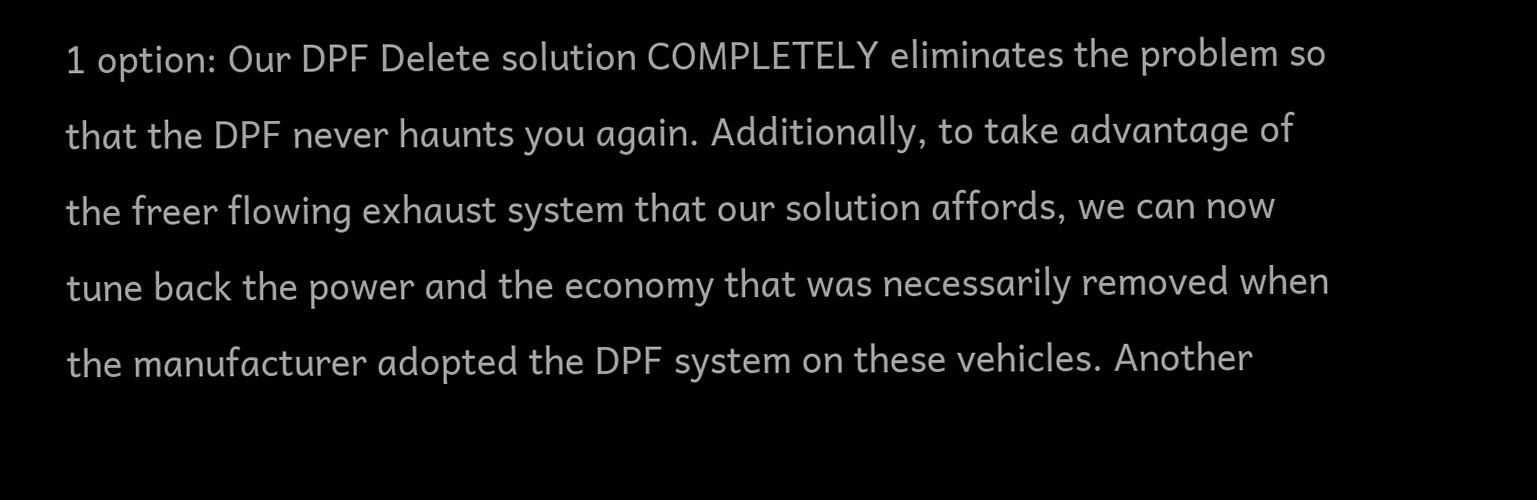1 option: Our DPF Delete solution COMPLETELY eliminates the problem so that the DPF never haunts you again. Additionally, to take advantage of the freer flowing exhaust system that our solution affords, we can now tune back the power and the economy that was necessarily removed when the manufacturer adopted the DPF system on these vehicles. Another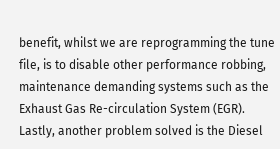benefit, whilst we are reprogramming the tune file, is to disable other performance robbing, maintenance demanding systems such as the Exhaust Gas Re-circulation System (EGR). Lastly, another problem solved is the Diesel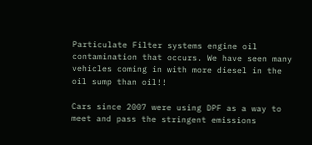Particulate Filter systems engine oil contamination that occurs. We have seen many vehicles coming in with more diesel in the oil sump than oil!!

Cars since 2007 were using DPF as a way to meet and pass the stringent emissions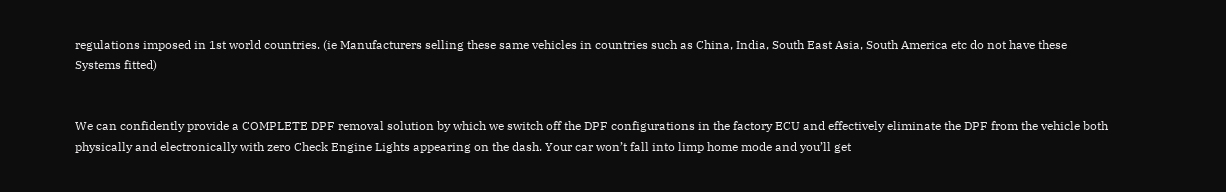regulations imposed in 1st world countries. (ie Manufacturers selling these same vehicles in countries such as China, India, South East Asia, South America etc do not have these Systems fitted)


We can confidently provide a COMPLETE DPF removal solution by which we switch off the DPF configurations in the factory ECU and effectively eliminate the DPF from the vehicle both physically and electronically with zero Check Engine Lights appearing on the dash. Your car won’t fall into limp home mode and you’ll get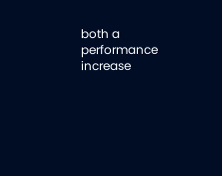both a performance increase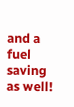and a fuel saving as well!